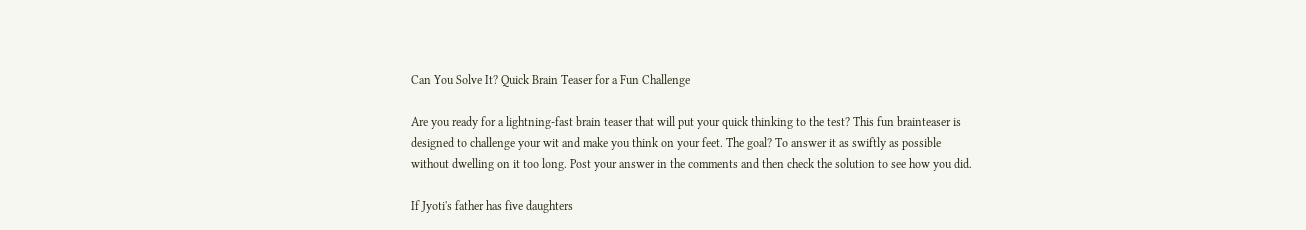Can You Solve It? Quick Brain Teaser for a Fun Challenge

Are you ready for a lightning-fast brain teaser that will put your quick thinking to the test? This fun brainteaser is designed to challenge your wit and make you think on your feet. The goal? To answer it as swiftly as possible without dwelling on it too long. Post your answer in the comments and then check the solution to see how you did.

If Jyoti's father has five daughters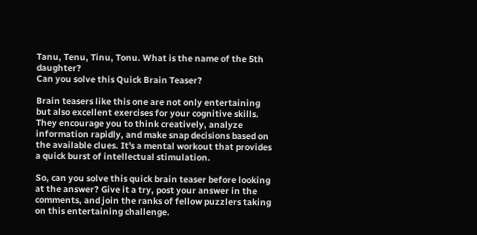Tanu, Tenu, Tinu, Tonu. What is the name of the 5th daughter?
Can you solve this Quick Brain Teaser?

Brain teasers like this one are not only entertaining but also excellent exercises for your cognitive skills. They encourage you to think creatively, analyze information rapidly, and make snap decisions based on the available clues. It's a mental workout that provides a quick burst of intellectual stimulation.

So, can you solve this quick brain teaser before looking at the answer? Give it a try, post your answer in the comments, and join the ranks of fellow puzzlers taking on this entertaining challenge.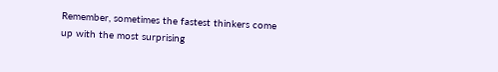Remember, sometimes the fastest thinkers come up with the most surprising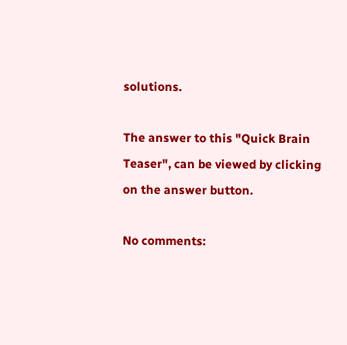solutions.

The answer to this "Quick Brain Teaser", can be viewed by clicking on the answer button.

No comments: